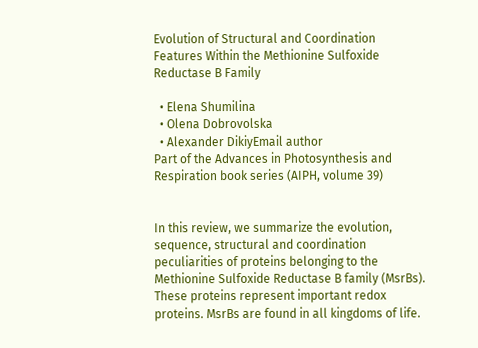Evolution of Structural and Coordination Features Within the Methionine Sulfoxide Reductase B Family

  • Elena Shumilina
  • Olena Dobrovolska
  • Alexander DikiyEmail author
Part of the Advances in Photosynthesis and Respiration book series (AIPH, volume 39)


In this review, we summarize the evolution, sequence, structural and coordination peculiarities of proteins belonging to the Methionine Sulfoxide Reductase B family (MsrBs). These proteins represent important redox proteins. MsrBs are found in all kingdoms of life.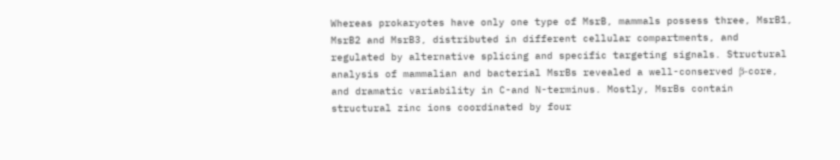Whereas prokaryotes have only one type of MsrB, mammals possess three, MsrB1, MsrB2 and MsrB3, distributed in different cellular compartments, and regulated by alternative splicing and specific targeting signals. Structural analysis of mammalian and bacterial MsrBs revealed a well-conserved β-core, and dramatic variability in C-and N-terminus. Mostly, MsrBs contain structural zinc ions coordinated by four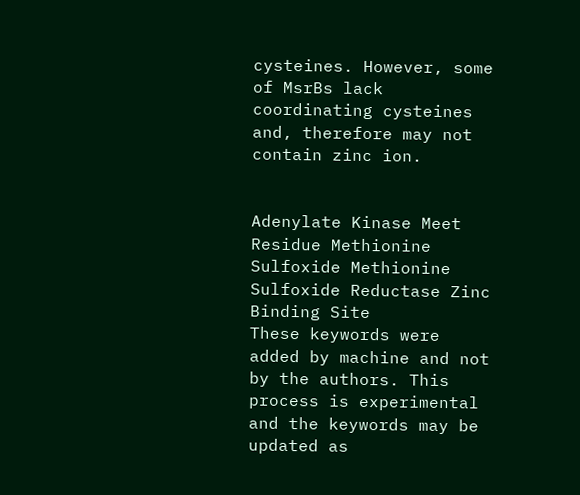cysteines. However, some of MsrBs lack coordinating cysteines and, therefore may not contain zinc ion.


Adenylate Kinase Meet Residue Methionine Sulfoxide Methionine Sulfoxide Reductase Zinc Binding Site
These keywords were added by machine and not by the authors. This process is experimental and the keywords may be updated as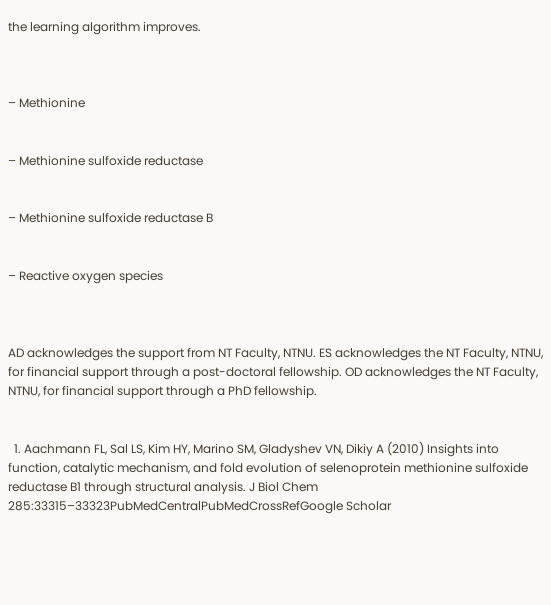the learning algorithm improves.



– Methionine


– Methionine sulfoxide reductase


– Methionine sulfoxide reductase B


– Reactive oxygen species



AD acknowledges the support from NT Faculty, NTNU. ES acknowledges the NT Faculty, NTNU, for financial support through a post-doctoral fellowship. OD acknowledges the NT Faculty, NTNU, for financial support through a PhD fellowship.


  1. Aachmann FL, Sal LS, Kim HY, Marino SM, Gladyshev VN, Dikiy A (2010) Insights into function, catalytic mechanism, and fold evolution of selenoprotein methionine sulfoxide reductase B1 through structural analysis. J Biol Chem 285:33315–33323PubMedCentralPubMedCrossRefGoogle Scholar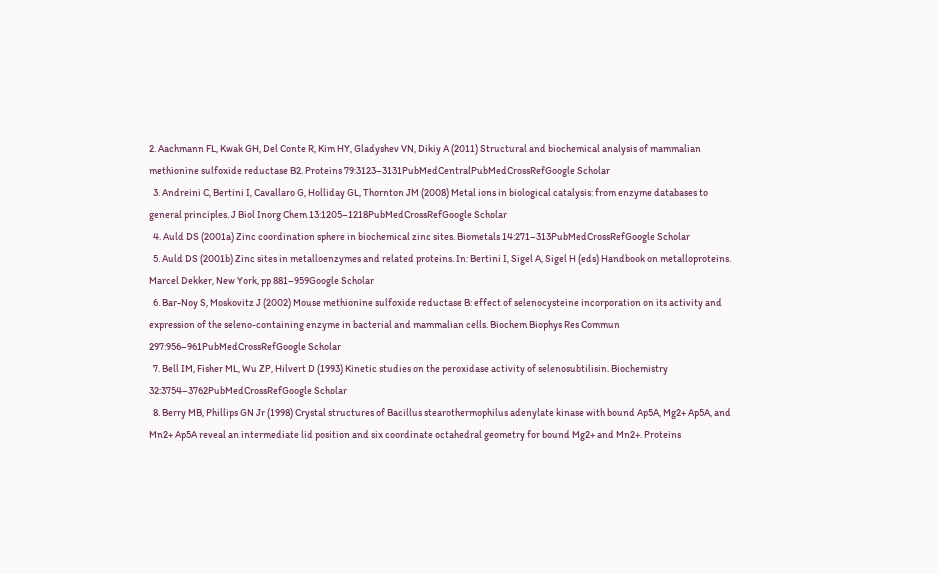2. Aachmann FL, Kwak GH, Del Conte R, Kim HY, Gladyshev VN, Dikiy A (2011) Structural and biochemical analysis of mammalian methionine sulfoxide reductase B2. Proteins 79:3123–3131PubMedCentralPubMedCrossRefGoogle Scholar
  3. Andreini C, Bertini I, Cavallaro G, Holliday GL, Thornton JM (2008) Metal ions in biological catalysis: from enzyme databases to general principles. J Biol Inorg Chem 13:1205–1218PubMedCrossRefGoogle Scholar
  4. Auld DS (2001a) Zinc coordination sphere in biochemical zinc sites. Biometals 14:271–313PubMedCrossRefGoogle Scholar
  5. Auld DS (2001b) Zinc sites in metalloenzymes and related proteins. In: Bertini I, Sigel A, Sigel H (eds) Handbook on metalloproteins. Marcel Dekker, New York, pp 881–959Google Scholar
  6. Bar-Noy S, Moskovitz J (2002) Mouse methionine sulfoxide reductase B: effect of selenocysteine incorporation on its activity and expression of the seleno-containing enzyme in bacterial and mammalian cells. Biochem Biophys Res Commun 297:956–961PubMedCrossRefGoogle Scholar
  7. Bell IM, Fisher ML, Wu ZP, Hilvert D (1993) Kinetic studies on the peroxidase activity of selenosubtilisin. Biochemistry 32:3754–3762PubMedCrossRefGoogle Scholar
  8. Berry MB, Phillips GN Jr (1998) Crystal structures of Bacillus stearothermophilus adenylate kinase with bound Ap5A, Mg2+ Ap5A, and Mn2+ Ap5A reveal an intermediate lid position and six coordinate octahedral geometry for bound Mg2+ and Mn2+. Proteins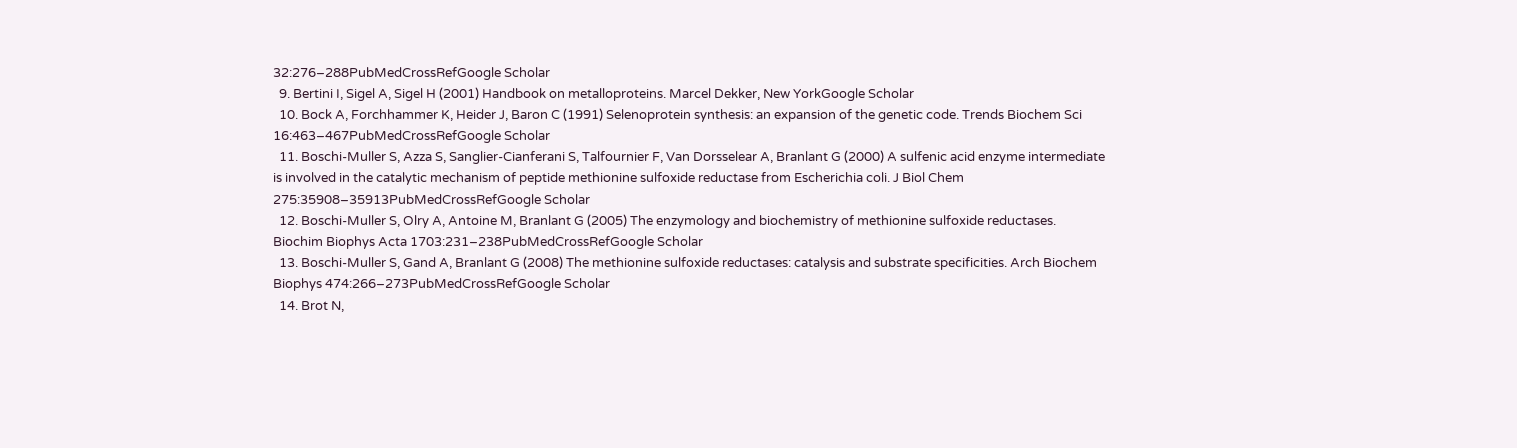32:276–288PubMedCrossRefGoogle Scholar
  9. Bertini I, Sigel A, Sigel H (2001) Handbook on metalloproteins. Marcel Dekker, New YorkGoogle Scholar
  10. Bock A, Forchhammer K, Heider J, Baron C (1991) Selenoprotein synthesis: an expansion of the genetic code. Trends Biochem Sci 16:463–467PubMedCrossRefGoogle Scholar
  11. Boschi-Muller S, Azza S, Sanglier-Cianferani S, Talfournier F, Van Dorsselear A, Branlant G (2000) A sulfenic acid enzyme intermediate is involved in the catalytic mechanism of peptide methionine sulfoxide reductase from Escherichia coli. J Biol Chem 275:35908–35913PubMedCrossRefGoogle Scholar
  12. Boschi-Muller S, Olry A, Antoine M, Branlant G (2005) The enzymology and biochemistry of methionine sulfoxide reductases. Biochim Biophys Acta 1703:231–238PubMedCrossRefGoogle Scholar
  13. Boschi-Muller S, Gand A, Branlant G (2008) The methionine sulfoxide reductases: catalysis and substrate specificities. Arch Biochem Biophys 474:266–273PubMedCrossRefGoogle Scholar
  14. Brot N,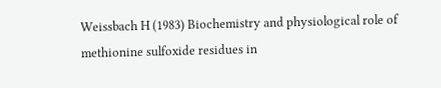Weissbach H (1983) Biochemistry and physiological role of methionine sulfoxide residues in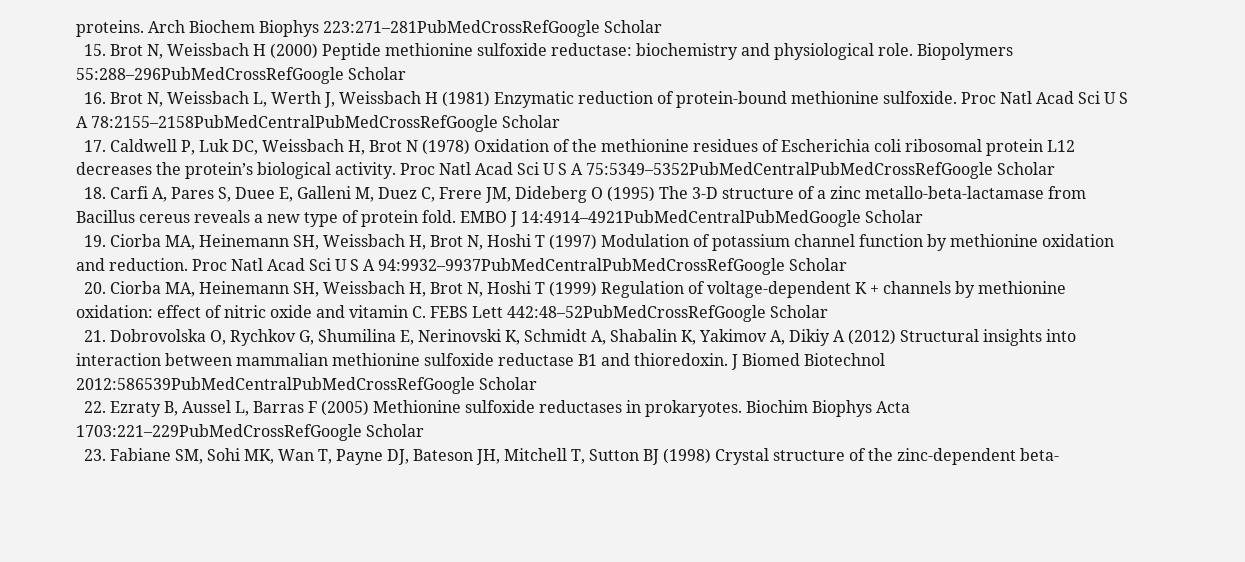proteins. Arch Biochem Biophys 223:271–281PubMedCrossRefGoogle Scholar
  15. Brot N, Weissbach H (2000) Peptide methionine sulfoxide reductase: biochemistry and physiological role. Biopolymers 55:288–296PubMedCrossRefGoogle Scholar
  16. Brot N, Weissbach L, Werth J, Weissbach H (1981) Enzymatic reduction of protein-bound methionine sulfoxide. Proc Natl Acad Sci U S A 78:2155–2158PubMedCentralPubMedCrossRefGoogle Scholar
  17. Caldwell P, Luk DC, Weissbach H, Brot N (1978) Oxidation of the methionine residues of Escherichia coli ribosomal protein L12 decreases the protein’s biological activity. Proc Natl Acad Sci U S A 75:5349–5352PubMedCentralPubMedCrossRefGoogle Scholar
  18. Carfi A, Pares S, Duee E, Galleni M, Duez C, Frere JM, Dideberg O (1995) The 3-D structure of a zinc metallo-beta-lactamase from Bacillus cereus reveals a new type of protein fold. EMBO J 14:4914–4921PubMedCentralPubMedGoogle Scholar
  19. Ciorba MA, Heinemann SH, Weissbach H, Brot N, Hoshi T (1997) Modulation of potassium channel function by methionine oxidation and reduction. Proc Natl Acad Sci U S A 94:9932–9937PubMedCentralPubMedCrossRefGoogle Scholar
  20. Ciorba MA, Heinemann SH, Weissbach H, Brot N, Hoshi T (1999) Regulation of voltage-dependent K + channels by methionine oxidation: effect of nitric oxide and vitamin C. FEBS Lett 442:48–52PubMedCrossRefGoogle Scholar
  21. Dobrovolska O, Rychkov G, Shumilina E, Nerinovski K, Schmidt A, Shabalin K, Yakimov A, Dikiy A (2012) Structural insights into interaction between mammalian methionine sulfoxide reductase B1 and thioredoxin. J Biomed Biotechnol 2012:586539PubMedCentralPubMedCrossRefGoogle Scholar
  22. Ezraty B, Aussel L, Barras F (2005) Methionine sulfoxide reductases in prokaryotes. Biochim Biophys Acta 1703:221–229PubMedCrossRefGoogle Scholar
  23. Fabiane SM, Sohi MK, Wan T, Payne DJ, Bateson JH, Mitchell T, Sutton BJ (1998) Crystal structure of the zinc-dependent beta-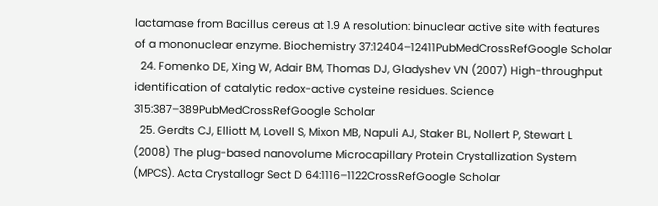lactamase from Bacillus cereus at 1.9 A resolution: binuclear active site with features of a mononuclear enzyme. Biochemistry 37:12404–12411PubMedCrossRefGoogle Scholar
  24. Fomenko DE, Xing W, Adair BM, Thomas DJ, Gladyshev VN (2007) High-throughput identification of catalytic redox-active cysteine residues. Science 315:387–389PubMedCrossRefGoogle Scholar
  25. Gerdts CJ, Elliott M, Lovell S, Mixon MB, Napuli AJ, Staker BL, Nollert P, Stewart L (2008) The plug-based nanovolume Microcapillary Protein Crystallization System (MPCS). Acta Crystallogr Sect D 64:1116–1122CrossRefGoogle Scholar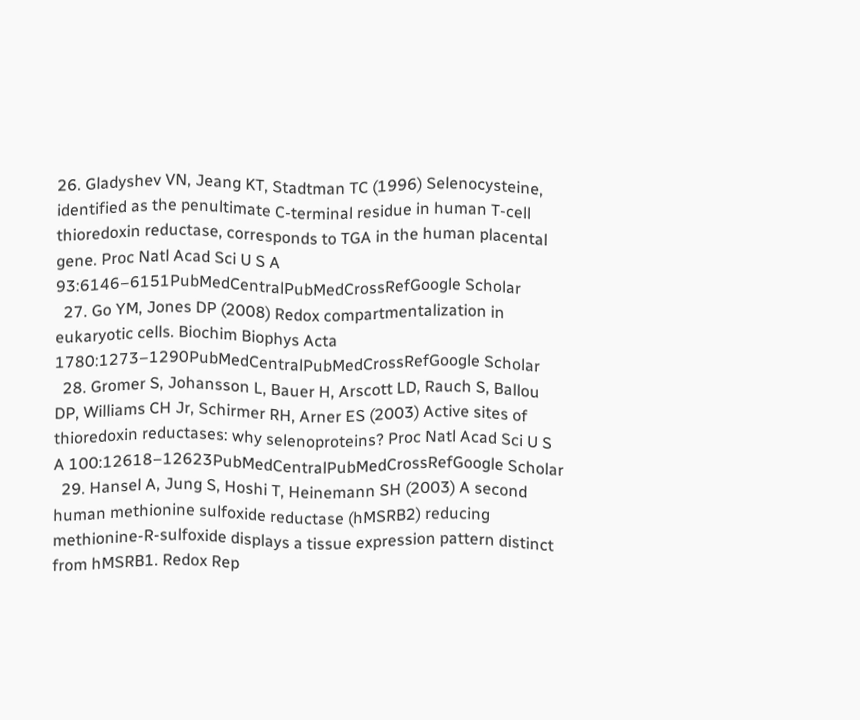26. Gladyshev VN, Jeang KT, Stadtman TC (1996) Selenocysteine, identified as the penultimate C-terminal residue in human T-cell thioredoxin reductase, corresponds to TGA in the human placental gene. Proc Natl Acad Sci U S A 93:6146–6151PubMedCentralPubMedCrossRefGoogle Scholar
  27. Go YM, Jones DP (2008) Redox compartmentalization in eukaryotic cells. Biochim Biophys Acta 1780:1273–1290PubMedCentralPubMedCrossRefGoogle Scholar
  28. Gromer S, Johansson L, Bauer H, Arscott LD, Rauch S, Ballou DP, Williams CH Jr, Schirmer RH, Arner ES (2003) Active sites of thioredoxin reductases: why selenoproteins? Proc Natl Acad Sci U S A 100:12618–12623PubMedCentralPubMedCrossRefGoogle Scholar
  29. Hansel A, Jung S, Hoshi T, Heinemann SH (2003) A second human methionine sulfoxide reductase (hMSRB2) reducing methionine-R-sulfoxide displays a tissue expression pattern distinct from hMSRB1. Redox Rep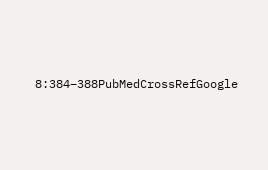8:384–388PubMedCrossRefGoogle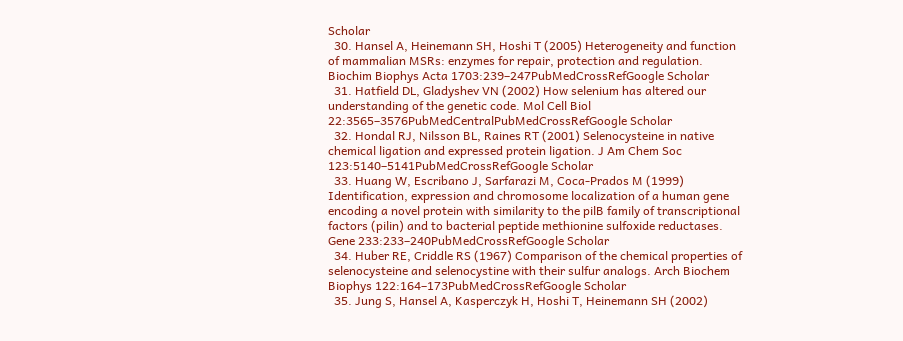Scholar
  30. Hansel A, Heinemann SH, Hoshi T (2005) Heterogeneity and function of mammalian MSRs: enzymes for repair, protection and regulation. Biochim Biophys Acta 1703:239–247PubMedCrossRefGoogle Scholar
  31. Hatfield DL, Gladyshev VN (2002) How selenium has altered our understanding of the genetic code. Mol Cell Biol 22:3565–3576PubMedCentralPubMedCrossRefGoogle Scholar
  32. Hondal RJ, Nilsson BL, Raines RT (2001) Selenocysteine in native chemical ligation and expressed protein ligation. J Am Chem Soc 123:5140–5141PubMedCrossRefGoogle Scholar
  33. Huang W, Escribano J, Sarfarazi M, Coca-Prados M (1999) Identification, expression and chromosome localization of a human gene encoding a novel protein with similarity to the pilB family of transcriptional factors (pilin) and to bacterial peptide methionine sulfoxide reductases. Gene 233:233–240PubMedCrossRefGoogle Scholar
  34. Huber RE, Criddle RS (1967) Comparison of the chemical properties of selenocysteine and selenocystine with their sulfur analogs. Arch Biochem Biophys 122:164–173PubMedCrossRefGoogle Scholar
  35. Jung S, Hansel A, Kasperczyk H, Hoshi T, Heinemann SH (2002)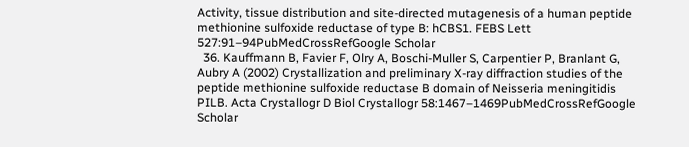Activity, tissue distribution and site-directed mutagenesis of a human peptide methionine sulfoxide reductase of type B: hCBS1. FEBS Lett 527:91–94PubMedCrossRefGoogle Scholar
  36. Kauffmann B, Favier F, Olry A, Boschi-Muller S, Carpentier P, Branlant G, Aubry A (2002) Crystallization and preliminary X-ray diffraction studies of the peptide methionine sulfoxide reductase B domain of Neisseria meningitidis PILB. Acta Crystallogr D Biol Crystallogr 58:1467–1469PubMedCrossRefGoogle Scholar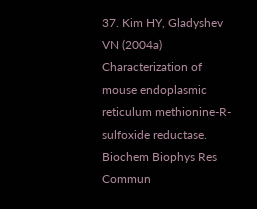37. Kim HY, Gladyshev VN (2004a) Characterization of mouse endoplasmic reticulum methionine-R-sulfoxide reductase. Biochem Biophys Res Commun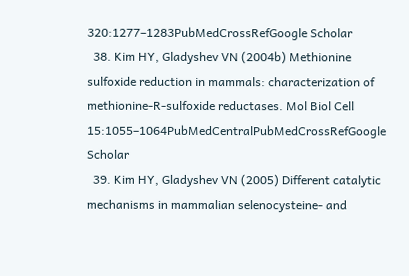320:1277–1283PubMedCrossRefGoogle Scholar
  38. Kim HY, Gladyshev VN (2004b) Methionine sulfoxide reduction in mammals: characterization of methionine-R-sulfoxide reductases. Mol Biol Cell 15:1055–1064PubMedCentralPubMedCrossRefGoogle Scholar
  39. Kim HY, Gladyshev VN (2005) Different catalytic mechanisms in mammalian selenocysteine- and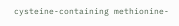cysteine-containing methionine-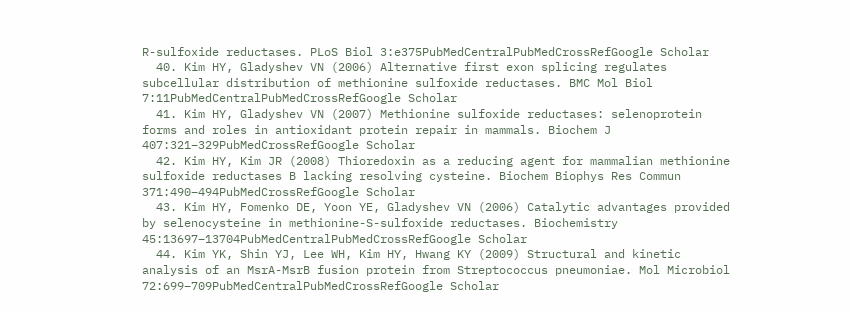R-sulfoxide reductases. PLoS Biol 3:e375PubMedCentralPubMedCrossRefGoogle Scholar
  40. Kim HY, Gladyshev VN (2006) Alternative first exon splicing regulates subcellular distribution of methionine sulfoxide reductases. BMC Mol Biol 7:11PubMedCentralPubMedCrossRefGoogle Scholar
  41. Kim HY, Gladyshev VN (2007) Methionine sulfoxide reductases: selenoprotein forms and roles in antioxidant protein repair in mammals. Biochem J 407:321–329PubMedCrossRefGoogle Scholar
  42. Kim HY, Kim JR (2008) Thioredoxin as a reducing agent for mammalian methionine sulfoxide reductases B lacking resolving cysteine. Biochem Biophys Res Commun 371:490–494PubMedCrossRefGoogle Scholar
  43. Kim HY, Fomenko DE, Yoon YE, Gladyshev VN (2006) Catalytic advantages provided by selenocysteine in methionine-S-sulfoxide reductases. Biochemistry 45:13697–13704PubMedCentralPubMedCrossRefGoogle Scholar
  44. Kim YK, Shin YJ, Lee WH, Kim HY, Hwang KY (2009) Structural and kinetic analysis of an MsrA-MsrB fusion protein from Streptococcus pneumoniae. Mol Microbiol 72:699–709PubMedCentralPubMedCrossRefGoogle Scholar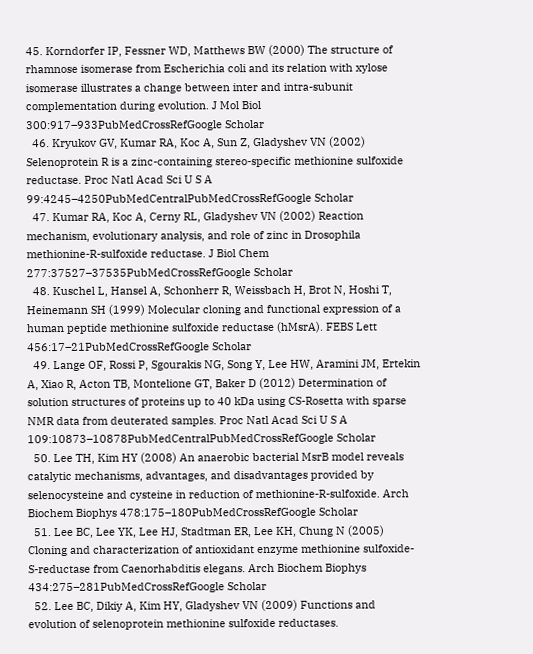45. Korndorfer IP, Fessner WD, Matthews BW (2000) The structure of rhamnose isomerase from Escherichia coli and its relation with xylose isomerase illustrates a change between inter and intra-subunit complementation during evolution. J Mol Biol 300:917–933PubMedCrossRefGoogle Scholar
  46. Kryukov GV, Kumar RA, Koc A, Sun Z, Gladyshev VN (2002) Selenoprotein R is a zinc-containing stereo-specific methionine sulfoxide reductase. Proc Natl Acad Sci U S A 99:4245–4250PubMedCentralPubMedCrossRefGoogle Scholar
  47. Kumar RA, Koc A, Cerny RL, Gladyshev VN (2002) Reaction mechanism, evolutionary analysis, and role of zinc in Drosophila methionine-R-sulfoxide reductase. J Biol Chem 277:37527–37535PubMedCrossRefGoogle Scholar
  48. Kuschel L, Hansel A, Schonherr R, Weissbach H, Brot N, Hoshi T, Heinemann SH (1999) Molecular cloning and functional expression of a human peptide methionine sulfoxide reductase (hMsrA). FEBS Lett 456:17–21PubMedCrossRefGoogle Scholar
  49. Lange OF, Rossi P, Sgourakis NG, Song Y, Lee HW, Aramini JM, Ertekin A, Xiao R, Acton TB, Montelione GT, Baker D (2012) Determination of solution structures of proteins up to 40 kDa using CS-Rosetta with sparse NMR data from deuterated samples. Proc Natl Acad Sci U S A 109:10873–10878PubMedCentralPubMedCrossRefGoogle Scholar
  50. Lee TH, Kim HY (2008) An anaerobic bacterial MsrB model reveals catalytic mechanisms, advantages, and disadvantages provided by selenocysteine and cysteine in reduction of methionine-R-sulfoxide. Arch Biochem Biophys 478:175–180PubMedCrossRefGoogle Scholar
  51. Lee BC, Lee YK, Lee HJ, Stadtman ER, Lee KH, Chung N (2005) Cloning and characterization of antioxidant enzyme methionine sulfoxide-S-reductase from Caenorhabditis elegans. Arch Biochem Biophys 434:275–281PubMedCrossRefGoogle Scholar
  52. Lee BC, Dikiy A, Kim HY, Gladyshev VN (2009) Functions and evolution of selenoprotein methionine sulfoxide reductases.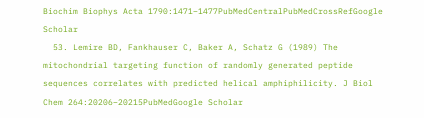Biochim Biophys Acta 1790:1471–1477PubMedCentralPubMedCrossRefGoogle Scholar
  53. Lemire BD, Fankhauser C, Baker A, Schatz G (1989) The mitochondrial targeting function of randomly generated peptide sequences correlates with predicted helical amphiphilicity. J Biol Chem 264:20206–20215PubMedGoogle Scholar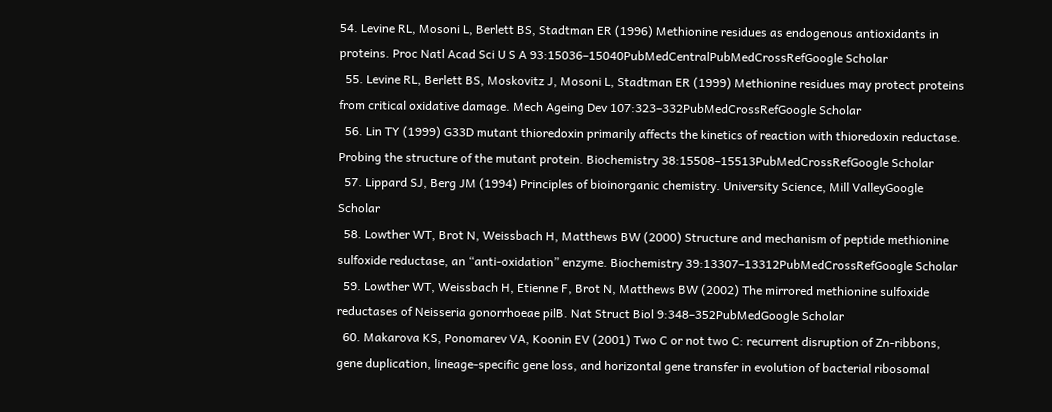54. Levine RL, Mosoni L, Berlett BS, Stadtman ER (1996) Methionine residues as endogenous antioxidants in proteins. Proc Natl Acad Sci U S A 93:15036–15040PubMedCentralPubMedCrossRefGoogle Scholar
  55. Levine RL, Berlett BS, Moskovitz J, Mosoni L, Stadtman ER (1999) Methionine residues may protect proteins from critical oxidative damage. Mech Ageing Dev 107:323–332PubMedCrossRefGoogle Scholar
  56. Lin TY (1999) G33D mutant thioredoxin primarily affects the kinetics of reaction with thioredoxin reductase. Probing the structure of the mutant protein. Biochemistry 38:15508–15513PubMedCrossRefGoogle Scholar
  57. Lippard SJ, Berg JM (1994) Principles of bioinorganic chemistry. University Science, Mill ValleyGoogle Scholar
  58. Lowther WT, Brot N, Weissbach H, Matthews BW (2000) Structure and mechanism of peptide methionine sulfoxide reductase, an “anti-oxidation” enzyme. Biochemistry 39:13307–13312PubMedCrossRefGoogle Scholar
  59. Lowther WT, Weissbach H, Etienne F, Brot N, Matthews BW (2002) The mirrored methionine sulfoxide reductases of Neisseria gonorrhoeae pilB. Nat Struct Biol 9:348–352PubMedGoogle Scholar
  60. Makarova KS, Ponomarev VA, Koonin EV (2001) Two C or not two C: recurrent disruption of Zn-ribbons, gene duplication, lineage-specific gene loss, and horizontal gene transfer in evolution of bacterial ribosomal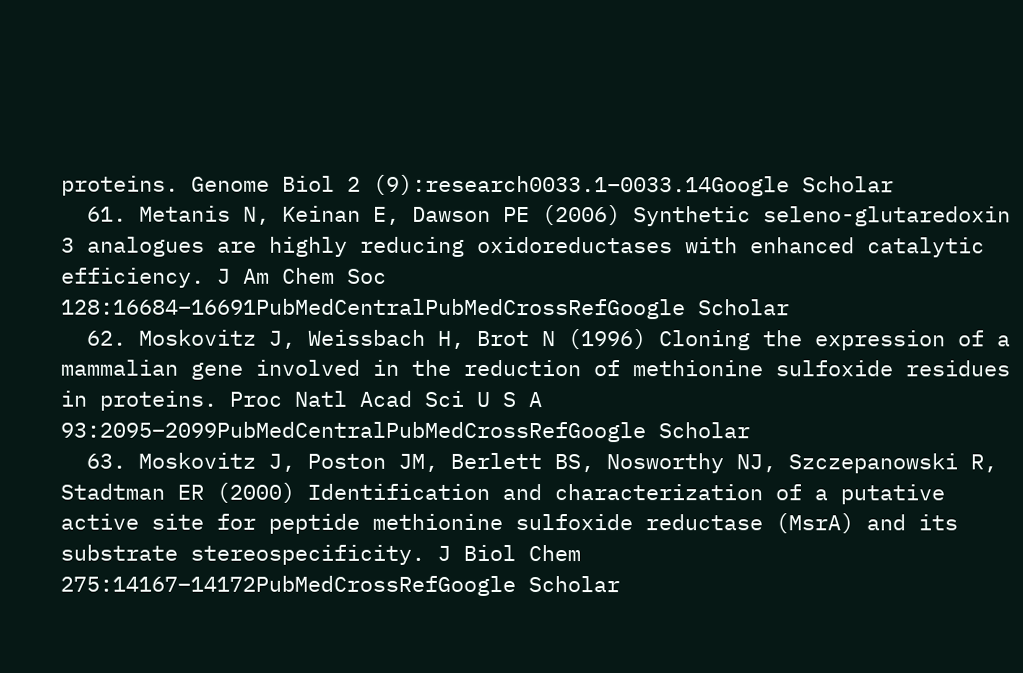proteins. Genome Biol 2 (9):research0033.1–0033.14Google Scholar
  61. Metanis N, Keinan E, Dawson PE (2006) Synthetic seleno-glutaredoxin 3 analogues are highly reducing oxidoreductases with enhanced catalytic efficiency. J Am Chem Soc 128:16684–16691PubMedCentralPubMedCrossRefGoogle Scholar
  62. Moskovitz J, Weissbach H, Brot N (1996) Cloning the expression of a mammalian gene involved in the reduction of methionine sulfoxide residues in proteins. Proc Natl Acad Sci U S A 93:2095–2099PubMedCentralPubMedCrossRefGoogle Scholar
  63. Moskovitz J, Poston JM, Berlett BS, Nosworthy NJ, Szczepanowski R, Stadtman ER (2000) Identification and characterization of a putative active site for peptide methionine sulfoxide reductase (MsrA) and its substrate stereospecificity. J Biol Chem 275:14167–14172PubMedCrossRefGoogle Scholar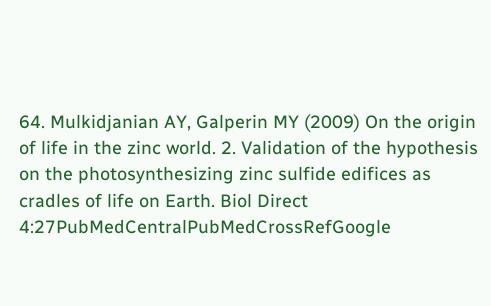64. Mulkidjanian AY, Galperin MY (2009) On the origin of life in the zinc world. 2. Validation of the hypothesis on the photosynthesizing zinc sulfide edifices as cradles of life on Earth. Biol Direct 4:27PubMedCentralPubMedCrossRefGoogle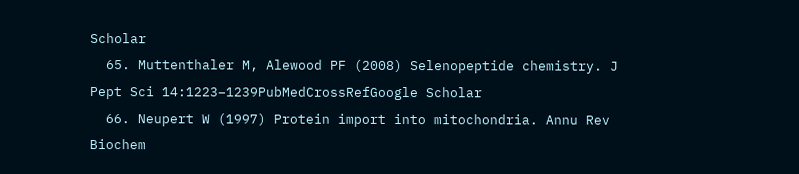Scholar
  65. Muttenthaler M, Alewood PF (2008) Selenopeptide chemistry. J Pept Sci 14:1223–1239PubMedCrossRefGoogle Scholar
  66. Neupert W (1997) Protein import into mitochondria. Annu Rev Biochem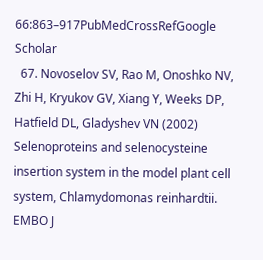66:863–917PubMedCrossRefGoogle Scholar
  67. Novoselov SV, Rao M, Onoshko NV, Zhi H, Kryukov GV, Xiang Y, Weeks DP, Hatfield DL, Gladyshev VN (2002) Selenoproteins and selenocysteine insertion system in the model plant cell system, Chlamydomonas reinhardtii. EMBO J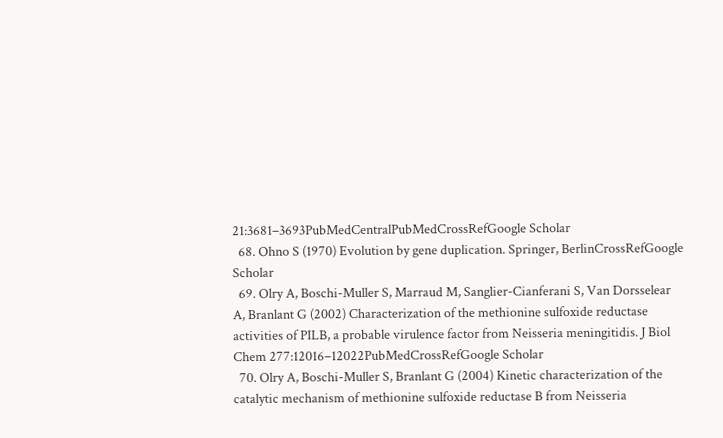21:3681–3693PubMedCentralPubMedCrossRefGoogle Scholar
  68. Ohno S (1970) Evolution by gene duplication. Springer, BerlinCrossRefGoogle Scholar
  69. Olry A, Boschi-Muller S, Marraud M, Sanglier-Cianferani S, Van Dorsselear A, Branlant G (2002) Characterization of the methionine sulfoxide reductase activities of PILB, a probable virulence factor from Neisseria meningitidis. J Biol Chem 277:12016–12022PubMedCrossRefGoogle Scholar
  70. Olry A, Boschi-Muller S, Branlant G (2004) Kinetic characterization of the catalytic mechanism of methionine sulfoxide reductase B from Neisseria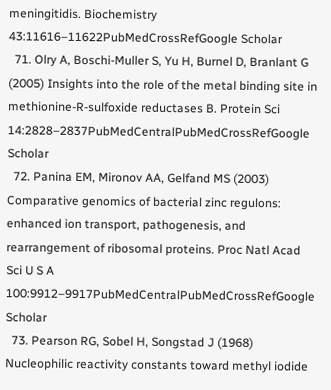meningitidis. Biochemistry 43:11616–11622PubMedCrossRefGoogle Scholar
  71. Olry A, Boschi-Muller S, Yu H, Burnel D, Branlant G (2005) Insights into the role of the metal binding site in methionine-R-sulfoxide reductases B. Protein Sci 14:2828–2837PubMedCentralPubMedCrossRefGoogle Scholar
  72. Panina EM, Mironov AA, Gelfand MS (2003) Comparative genomics of bacterial zinc regulons: enhanced ion transport, pathogenesis, and rearrangement of ribosomal proteins. Proc Natl Acad Sci U S A 100:9912–9917PubMedCentralPubMedCrossRefGoogle Scholar
  73. Pearson RG, Sobel H, Songstad J (1968) Nucleophilic reactivity constants toward methyl iodide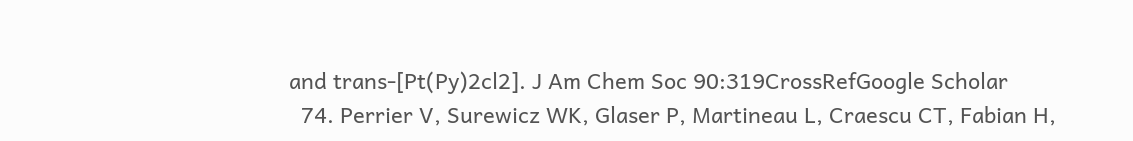and trans-[Pt(Py)2cl2]. J Am Chem Soc 90:319CrossRefGoogle Scholar
  74. Perrier V, Surewicz WK, Glaser P, Martineau L, Craescu CT, Fabian H,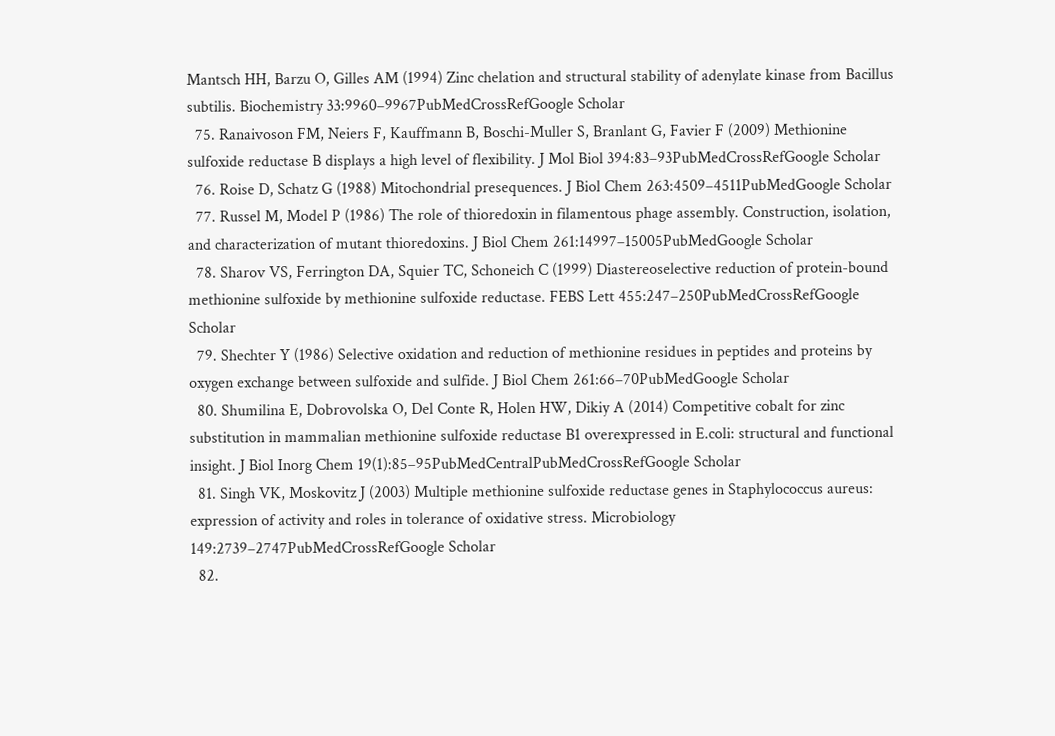Mantsch HH, Barzu O, Gilles AM (1994) Zinc chelation and structural stability of adenylate kinase from Bacillus subtilis. Biochemistry 33:9960–9967PubMedCrossRefGoogle Scholar
  75. Ranaivoson FM, Neiers F, Kauffmann B, Boschi-Muller S, Branlant G, Favier F (2009) Methionine sulfoxide reductase B displays a high level of flexibility. J Mol Biol 394:83–93PubMedCrossRefGoogle Scholar
  76. Roise D, Schatz G (1988) Mitochondrial presequences. J Biol Chem 263:4509–4511PubMedGoogle Scholar
  77. Russel M, Model P (1986) The role of thioredoxin in filamentous phage assembly. Construction, isolation, and characterization of mutant thioredoxins. J Biol Chem 261:14997–15005PubMedGoogle Scholar
  78. Sharov VS, Ferrington DA, Squier TC, Schoneich C (1999) Diastereoselective reduction of protein-bound methionine sulfoxide by methionine sulfoxide reductase. FEBS Lett 455:247–250PubMedCrossRefGoogle Scholar
  79. Shechter Y (1986) Selective oxidation and reduction of methionine residues in peptides and proteins by oxygen exchange between sulfoxide and sulfide. J Biol Chem 261:66–70PubMedGoogle Scholar
  80. Shumilina E, Dobrovolska O, Del Conte R, Holen HW, Dikiy A (2014) Competitive cobalt for zinc substitution in mammalian methionine sulfoxide reductase B1 overexpressed in E.coli: structural and functional insight. J Biol Inorg Chem 19(1):85–95PubMedCentralPubMedCrossRefGoogle Scholar
  81. Singh VK, Moskovitz J (2003) Multiple methionine sulfoxide reductase genes in Staphylococcus aureus: expression of activity and roles in tolerance of oxidative stress. Microbiology 149:2739–2747PubMedCrossRefGoogle Scholar
  82.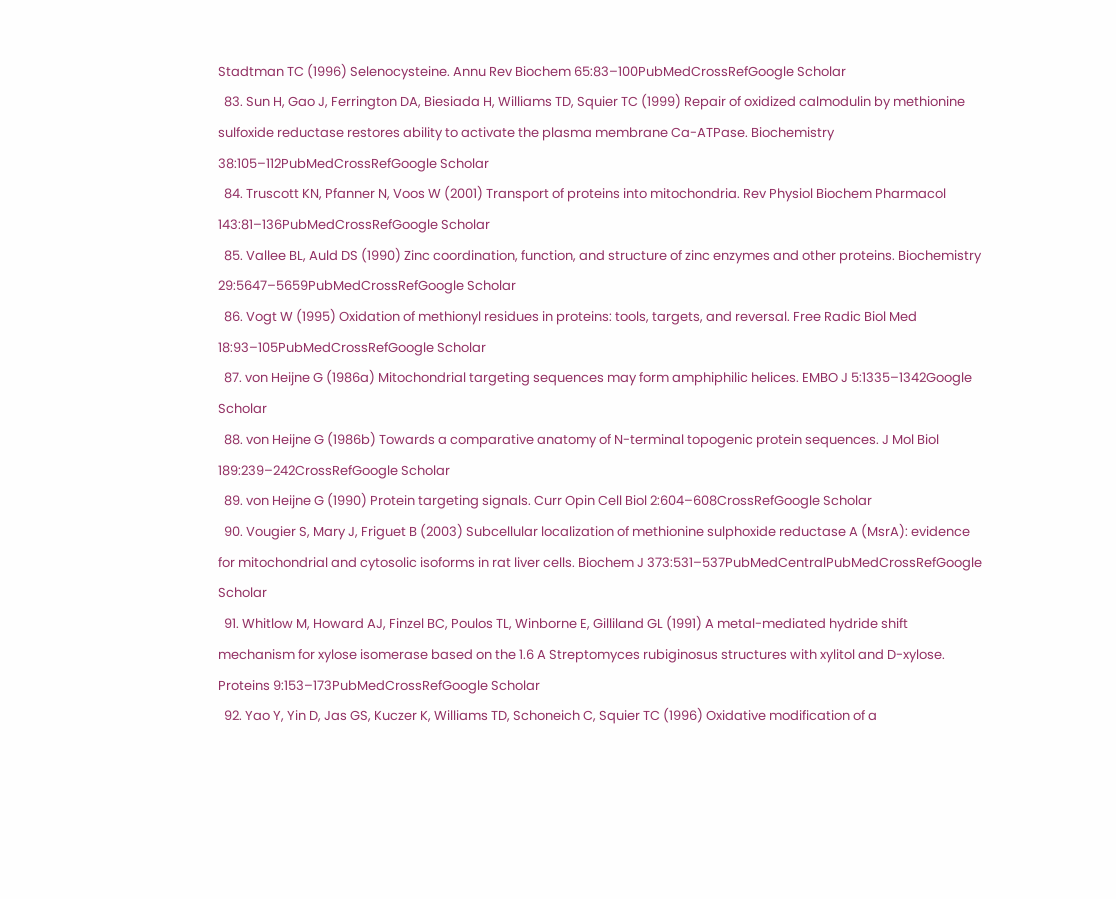Stadtman TC (1996) Selenocysteine. Annu Rev Biochem 65:83–100PubMedCrossRefGoogle Scholar
  83. Sun H, Gao J, Ferrington DA, Biesiada H, Williams TD, Squier TC (1999) Repair of oxidized calmodulin by methionine sulfoxide reductase restores ability to activate the plasma membrane Ca-ATPase. Biochemistry 38:105–112PubMedCrossRefGoogle Scholar
  84. Truscott KN, Pfanner N, Voos W (2001) Transport of proteins into mitochondria. Rev Physiol Biochem Pharmacol 143:81–136PubMedCrossRefGoogle Scholar
  85. Vallee BL, Auld DS (1990) Zinc coordination, function, and structure of zinc enzymes and other proteins. Biochemistry 29:5647–5659PubMedCrossRefGoogle Scholar
  86. Vogt W (1995) Oxidation of methionyl residues in proteins: tools, targets, and reversal. Free Radic Biol Med 18:93–105PubMedCrossRefGoogle Scholar
  87. von Heijne G (1986a) Mitochondrial targeting sequences may form amphiphilic helices. EMBO J 5:1335–1342Google Scholar
  88. von Heijne G (1986b) Towards a comparative anatomy of N-terminal topogenic protein sequences. J Mol Biol 189:239–242CrossRefGoogle Scholar
  89. von Heijne G (1990) Protein targeting signals. Curr Opin Cell Biol 2:604–608CrossRefGoogle Scholar
  90. Vougier S, Mary J, Friguet B (2003) Subcellular localization of methionine sulphoxide reductase A (MsrA): evidence for mitochondrial and cytosolic isoforms in rat liver cells. Biochem J 373:531–537PubMedCentralPubMedCrossRefGoogle Scholar
  91. Whitlow M, Howard AJ, Finzel BC, Poulos TL, Winborne E, Gilliland GL (1991) A metal-mediated hydride shift mechanism for xylose isomerase based on the 1.6 A Streptomyces rubiginosus structures with xylitol and D-xylose. Proteins 9:153–173PubMedCrossRefGoogle Scholar
  92. Yao Y, Yin D, Jas GS, Kuczer K, Williams TD, Schoneich C, Squier TC (1996) Oxidative modification of a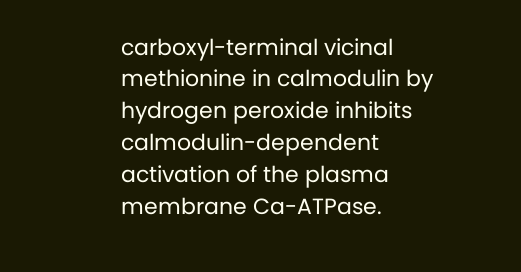carboxyl-terminal vicinal methionine in calmodulin by hydrogen peroxide inhibits calmodulin-dependent activation of the plasma membrane Ca-ATPase.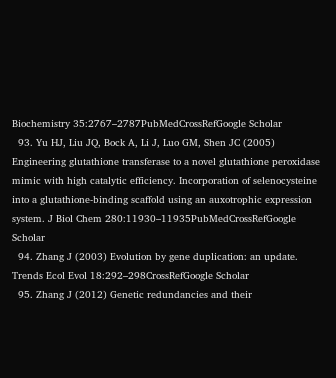Biochemistry 35:2767–2787PubMedCrossRefGoogle Scholar
  93. Yu HJ, Liu JQ, Bock A, Li J, Luo GM, Shen JC (2005) Engineering glutathione transferase to a novel glutathione peroxidase mimic with high catalytic efficiency. Incorporation of selenocysteine into a glutathione-binding scaffold using an auxotrophic expression system. J Biol Chem 280:11930–11935PubMedCrossRefGoogle Scholar
  94. Zhang J (2003) Evolution by gene duplication: an update. Trends Ecol Evol 18:292–298CrossRefGoogle Scholar
  95. Zhang J (2012) Genetic redundancies and their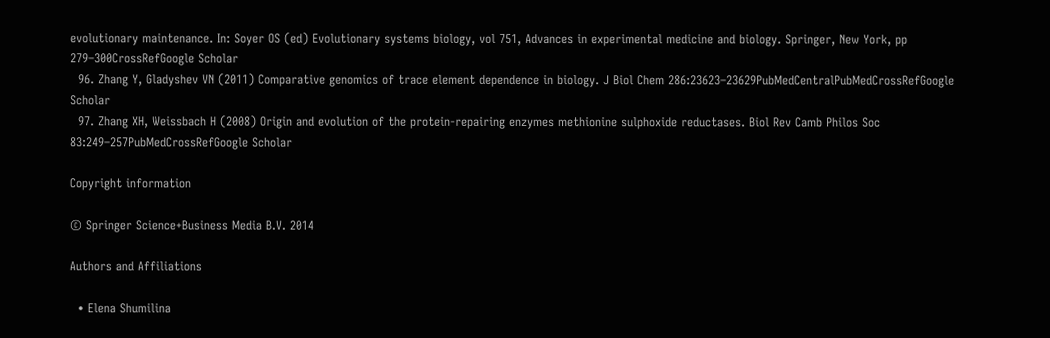evolutionary maintenance. In: Soyer OS (ed) Evolutionary systems biology, vol 751, Advances in experimental medicine and biology. Springer, New York, pp 279–300CrossRefGoogle Scholar
  96. Zhang Y, Gladyshev VN (2011) Comparative genomics of trace element dependence in biology. J Biol Chem 286:23623–23629PubMedCentralPubMedCrossRefGoogle Scholar
  97. Zhang XH, Weissbach H (2008) Origin and evolution of the protein-repairing enzymes methionine sulphoxide reductases. Biol Rev Camb Philos Soc 83:249–257PubMedCrossRefGoogle Scholar

Copyright information

© Springer Science+Business Media B.V. 2014

Authors and Affiliations

  • Elena Shumilina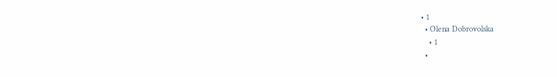• 1
  • Olena Dobrovolska
    • 1
  •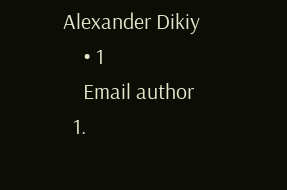Alexander Dikiy
    • 1
    Email author
  1.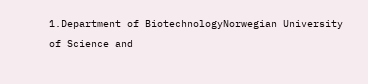1.Department of BiotechnologyNorwegian University of Science and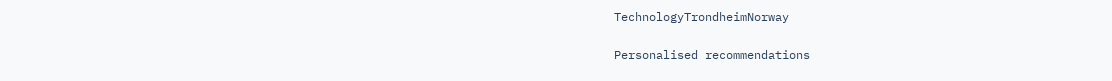TechnologyTrondheimNorway

Personalised recommendations